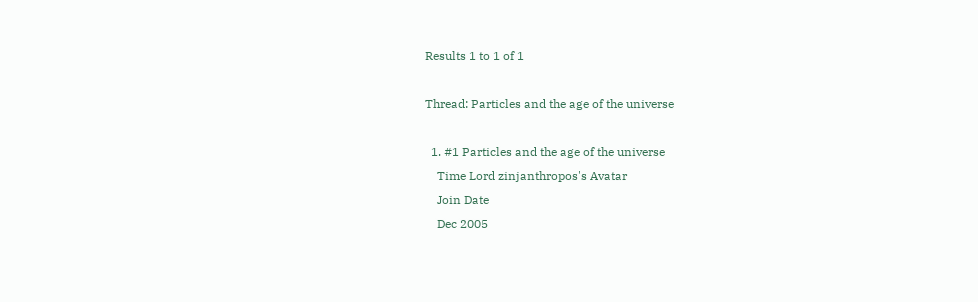Results 1 to 1 of 1

Thread: Particles and the age of the universe

  1. #1 Particles and the age of the universe
    Time Lord zinjanthropos's Avatar
    Join Date
    Dec 2005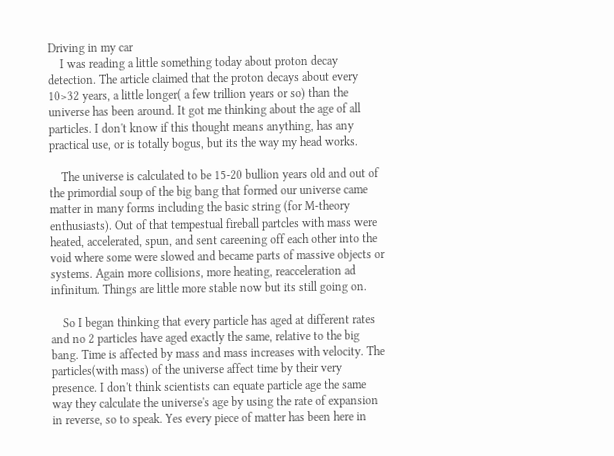Driving in my car
    I was reading a little something today about proton decay detection. The article claimed that the proton decays about every 10>32 years, a little longer( a few trillion years or so) than the universe has been around. It got me thinking about the age of all particles. I don't know if this thought means anything, has any practical use, or is totally bogus, but its the way my head works.

    The universe is calculated to be 15-20 bullion years old and out of the primordial soup of the big bang that formed our universe came matter in many forms including the basic string (for M-theory enthusiasts). Out of that tempestual fireball partcles with mass were heated, accelerated, spun, and sent careening off each other into the void where some were slowed and became parts of massive objects or systems. Again more collisions, more heating, reacceleration ad infinitum. Things are little more stable now but its still going on.

    So I began thinking that every particle has aged at different rates and no 2 particles have aged exactly the same, relative to the big bang. Time is affected by mass and mass increases with velocity. The particles(with mass) of the universe affect time by their very presence. I don't think scientists can equate particle age the same way they calculate the universe's age by using the rate of expansion in reverse, so to speak. Yes every piece of matter has been here in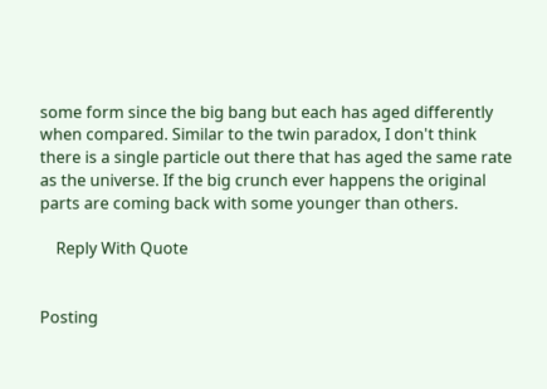some form since the big bang but each has aged differently when compared. Similar to the twin paradox, I don't think there is a single particle out there that has aged the same rate as the universe. If the big crunch ever happens the original parts are coming back with some younger than others.

    Reply With Quote


Posting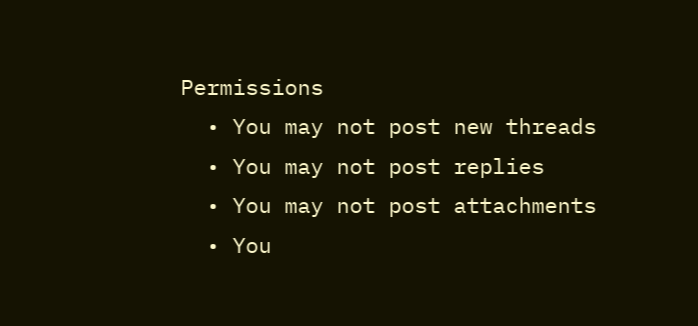Permissions
  • You may not post new threads
  • You may not post replies
  • You may not post attachments
  • You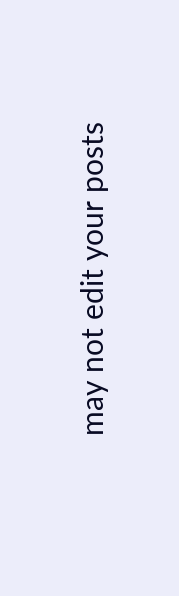may not edit your posts